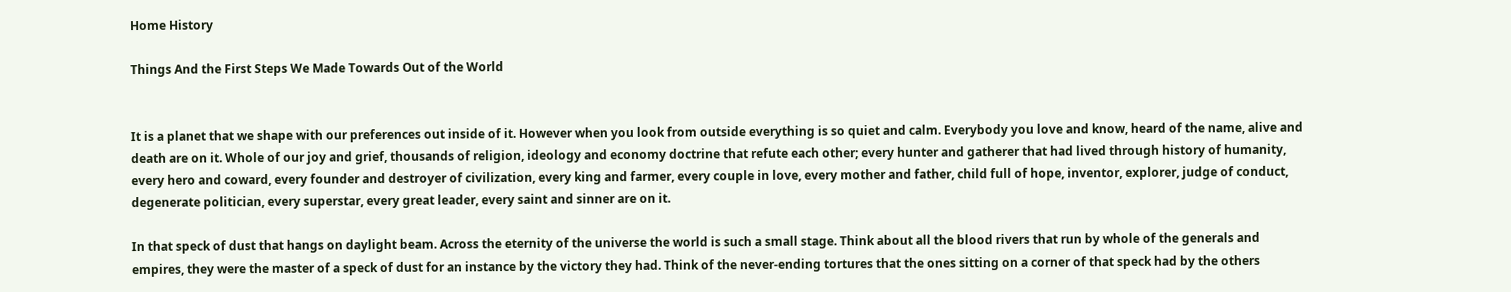Home History

Things And the First Steps We Made Towards Out of the World


It is a planet that we shape with our preferences out inside of it. However when you look from outside everything is so quiet and calm. Everybody you love and know, heard of the name, alive and death are on it. Whole of our joy and grief, thousands of religion, ideology and economy doctrine that refute each other; every hunter and gatherer that had lived through history of humanity, every hero and coward, every founder and destroyer of civilization, every king and farmer, every couple in love, every mother and father, child full of hope, inventor, explorer, judge of conduct, degenerate politician, every superstar, every great leader, every saint and sinner are on it.

In that speck of dust that hangs on daylight beam. Across the eternity of the universe the world is such a small stage. Think about all the blood rivers that run by whole of the generals and empires, they were the master of a speck of dust for an instance by the victory they had. Think of the never-ending tortures that the ones sitting on a corner of that speck had by the others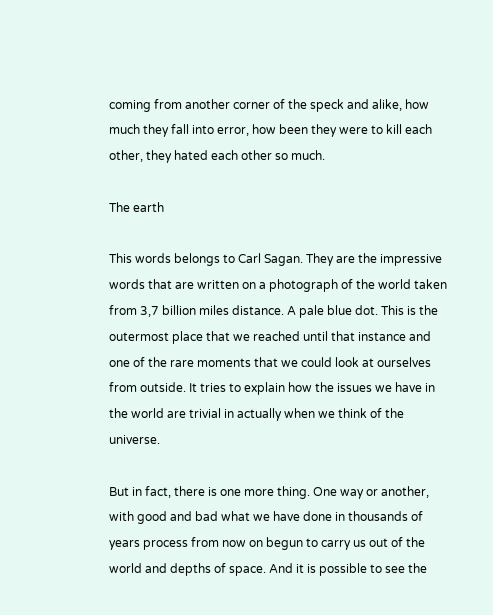coming from another corner of the speck and alike, how much they fall into error, how been they were to kill each other, they hated each other so much.

The earth

This words belongs to Carl Sagan. They are the impressive words that are written on a photograph of the world taken from 3,7 billion miles distance. A pale blue dot. This is the outermost place that we reached until that instance and one of the rare moments that we could look at ourselves from outside. It tries to explain how the issues we have in the world are trivial in actually when we think of the universe.

But in fact, there is one more thing. One way or another, with good and bad what we have done in thousands of years process from now on begun to carry us out of the world and depths of space. And it is possible to see the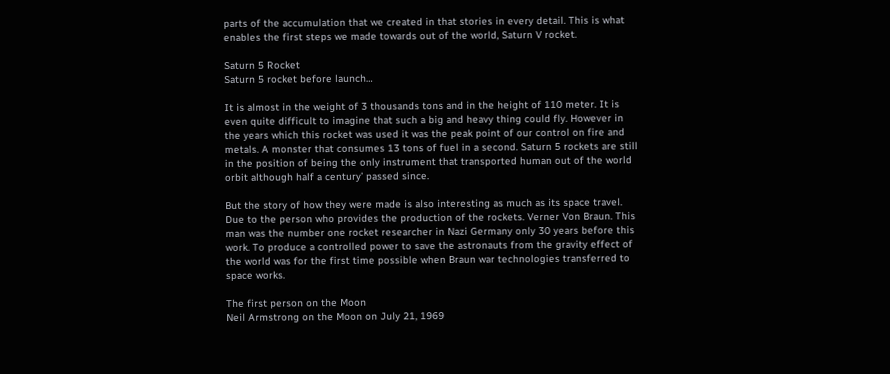parts of the accumulation that we created in that stories in every detail. This is what enables the first steps we made towards out of the world, Saturn V rocket.

Saturn 5 Rocket
Saturn 5 rocket before launch…

It is almost in the weight of 3 thousands tons and in the height of 110 meter. It is even quite difficult to imagine that such a big and heavy thing could fly. However in the years which this rocket was used it was the peak point of our control on fire and metals. A monster that consumes 13 tons of fuel in a second. Saturn 5 rockets are still in the position of being the only instrument that transported human out of the world orbit although half a century’ passed since.

But the story of how they were made is also interesting as much as its space travel. Due to the person who provides the production of the rockets. Verner Von Braun. This man was the number one rocket researcher in Nazi Germany only 30 years before this work. To produce a controlled power to save the astronauts from the gravity effect of the world was for the first time possible when Braun war technologies transferred to space works.

The first person on the Moon
Neil Armstrong on the Moon on July 21, 1969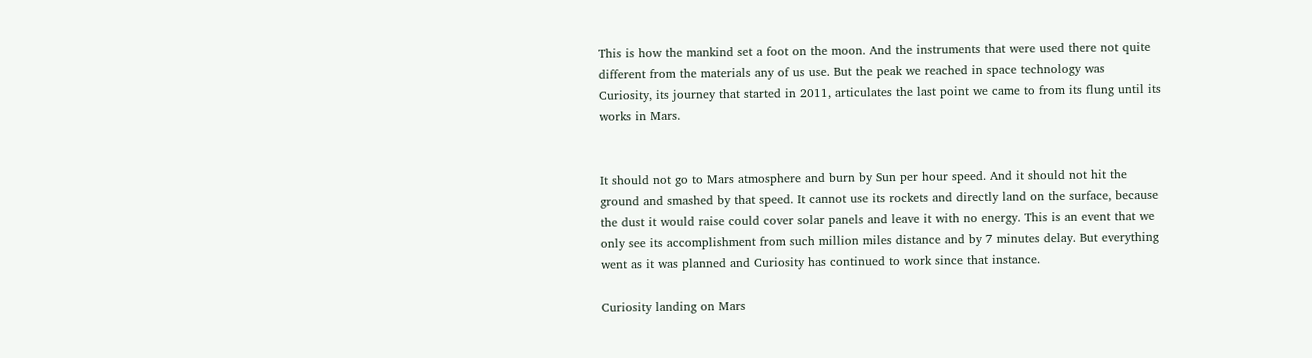This is how the mankind set a foot on the moon. And the instruments that were used there not quite different from the materials any of us use. But the peak we reached in space technology was Curiosity, its journey that started in 2011, articulates the last point we came to from its flung until its works in Mars.


It should not go to Mars atmosphere and burn by Sun per hour speed. And it should not hit the ground and smashed by that speed. It cannot use its rockets and directly land on the surface, because the dust it would raise could cover solar panels and leave it with no energy. This is an event that we only see its accomplishment from such million miles distance and by 7 minutes delay. But everything went as it was planned and Curiosity has continued to work since that instance.

Curiosity landing on Mars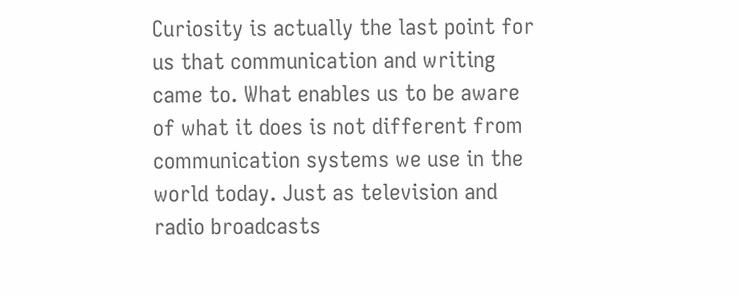Curiosity is actually the last point for us that communication and writing came to. What enables us to be aware of what it does is not different from communication systems we use in the world today. Just as television and radio broadcasts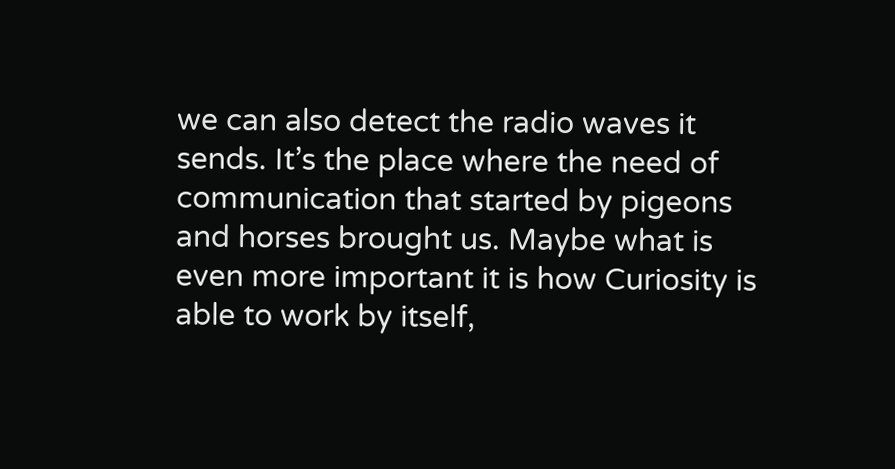we can also detect the radio waves it sends. It’s the place where the need of communication that started by pigeons and horses brought us. Maybe what is even more important it is how Curiosity is able to work by itself,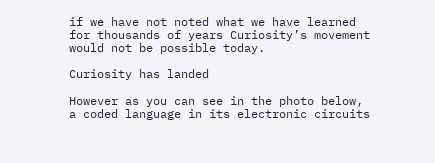if we have not noted what we have learned for thousands of years Curiosity’s movement would not be possible today.

Curiosity has landed

However as you can see in the photo below, a coded language in its electronic circuits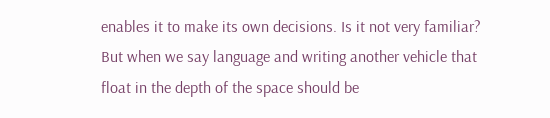enables it to make its own decisions. Is it not very familiar? But when we say language and writing another vehicle that float in the depth of the space should be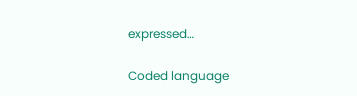expressed…

Coded language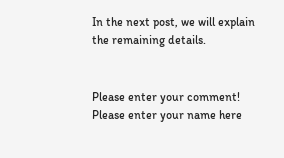In the next post, we will explain the remaining details.


Please enter your comment!
Please enter your name here